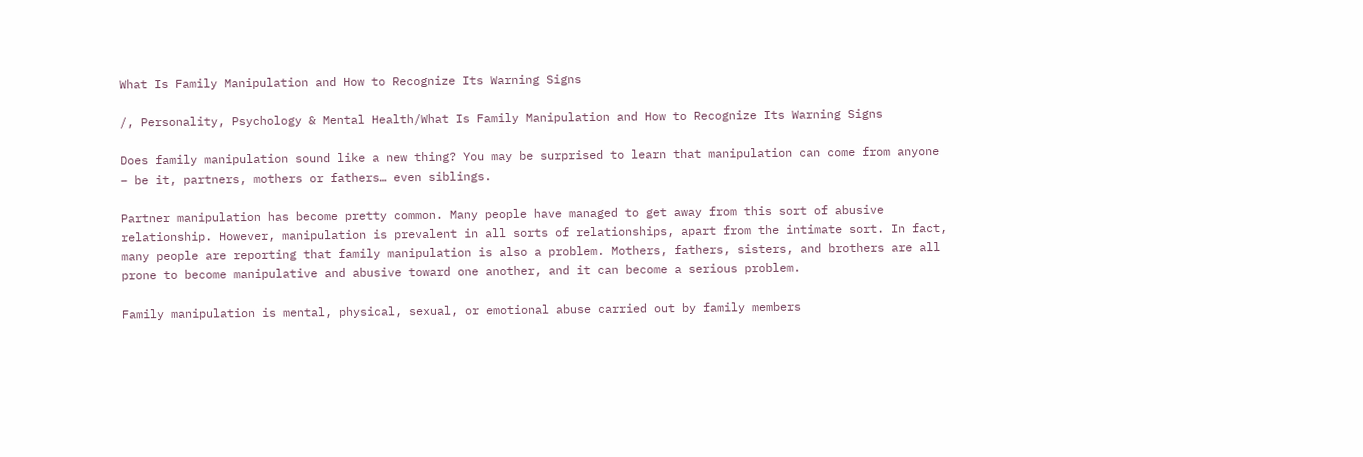What Is Family Manipulation and How to Recognize Its Warning Signs

/, Personality, Psychology & Mental Health/What Is Family Manipulation and How to Recognize Its Warning Signs

Does family manipulation sound like a new thing? You may be surprised to learn that manipulation can come from anyone – be it, partners, mothers or fathers… even siblings.

Partner manipulation has become pretty common. Many people have managed to get away from this sort of abusive relationship. However, manipulation is prevalent in all sorts of relationships, apart from the intimate sort. In fact, many people are reporting that family manipulation is also a problem. Mothers, fathers, sisters, and brothers are all prone to become manipulative and abusive toward one another, and it can become a serious problem.

Family manipulation is mental, physical, sexual, or emotional abuse carried out by family members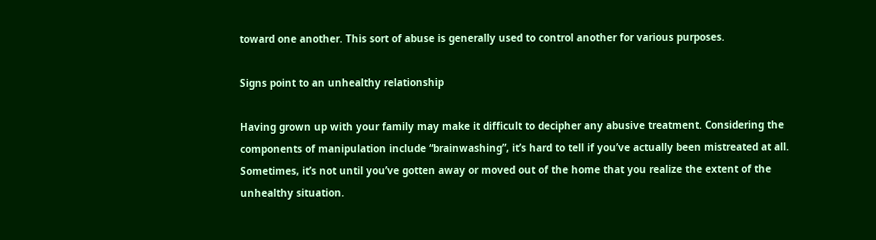toward one another. This sort of abuse is generally used to control another for various purposes.

Signs point to an unhealthy relationship

Having grown up with your family may make it difficult to decipher any abusive treatment. Considering the components of manipulation include “brainwashing”, it’s hard to tell if you’ve actually been mistreated at all. Sometimes, it’s not until you’ve gotten away or moved out of the home that you realize the extent of the unhealthy situation.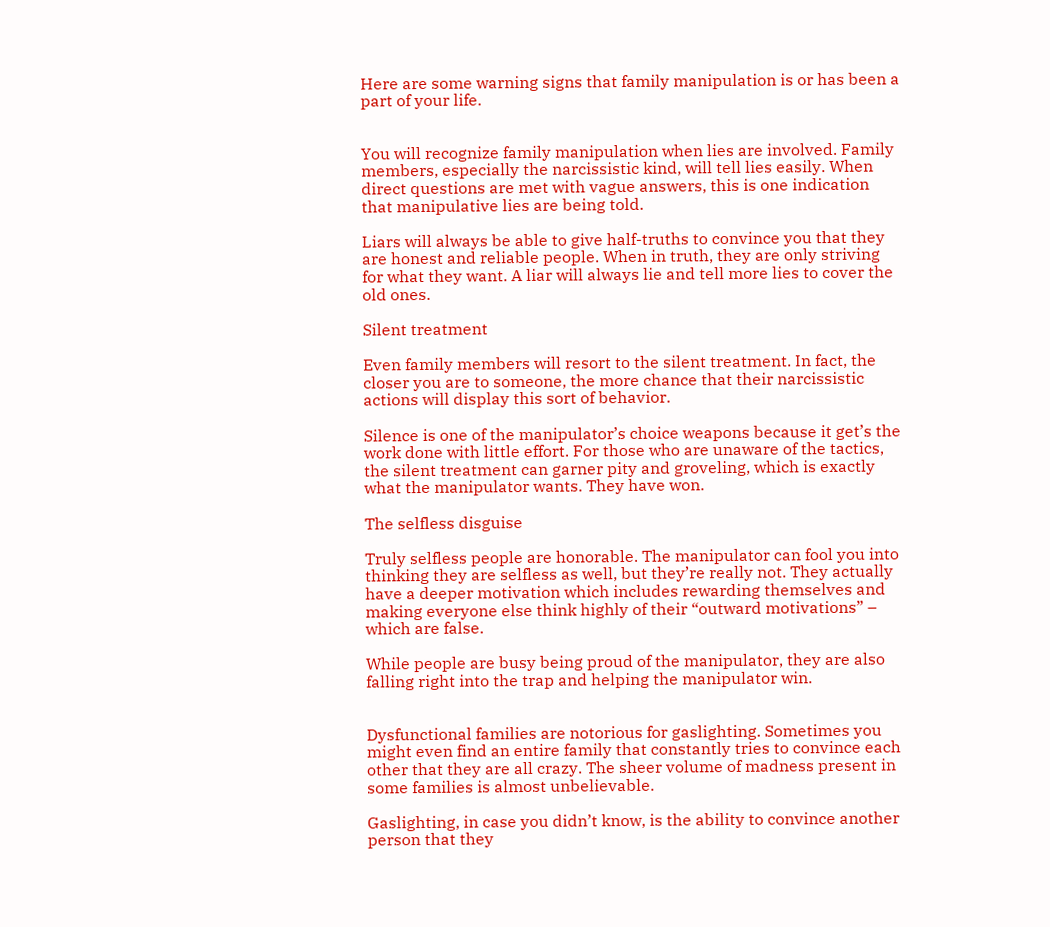Here are some warning signs that family manipulation is or has been a part of your life.


You will recognize family manipulation when lies are involved. Family members, especially the narcissistic kind, will tell lies easily. When direct questions are met with vague answers, this is one indication that manipulative lies are being told.

Liars will always be able to give half-truths to convince you that they are honest and reliable people. When in truth, they are only striving for what they want. A liar will always lie and tell more lies to cover the old ones.

Silent treatment

Even family members will resort to the silent treatment. In fact, the closer you are to someone, the more chance that their narcissistic actions will display this sort of behavior.

Silence is one of the manipulator’s choice weapons because it get’s the work done with little effort. For those who are unaware of the tactics, the silent treatment can garner pity and groveling, which is exactly what the manipulator wants. They have won.

The selfless disguise

Truly selfless people are honorable. The manipulator can fool you into thinking they are selfless as well, but they’re really not. They actually have a deeper motivation which includes rewarding themselves and making everyone else think highly of their “outward motivations” – which are false.

While people are busy being proud of the manipulator, they are also falling right into the trap and helping the manipulator win.


Dysfunctional families are notorious for gaslighting. Sometimes you might even find an entire family that constantly tries to convince each other that they are all crazy. The sheer volume of madness present in some families is almost unbelievable.

Gaslighting, in case you didn’t know, is the ability to convince another person that they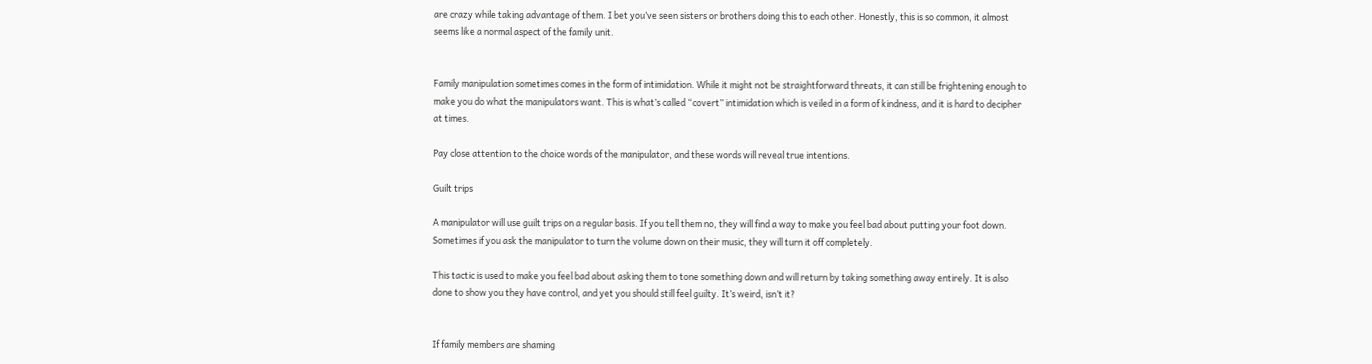are crazy while taking advantage of them. I bet you’ve seen sisters or brothers doing this to each other. Honestly, this is so common, it almost seems like a normal aspect of the family unit.


Family manipulation sometimes comes in the form of intimidation. While it might not be straightforward threats, it can still be frightening enough to make you do what the manipulators want. This is what’s called “covert” intimidation which is veiled in a form of kindness, and it is hard to decipher at times.

Pay close attention to the choice words of the manipulator, and these words will reveal true intentions.

Guilt trips

A manipulator will use guilt trips on a regular basis. If you tell them no, they will find a way to make you feel bad about putting your foot down. Sometimes if you ask the manipulator to turn the volume down on their music, they will turn it off completely.

This tactic is used to make you feel bad about asking them to tone something down and will return by taking something away entirely. It is also done to show you they have control, and yet you should still feel guilty. It’s weird, isn’t it?


If family members are shaming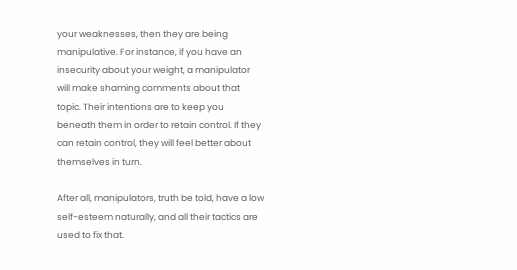your weaknesses, then they are being manipulative. For instance, if you have an insecurity about your weight, a manipulator will make shaming comments about that topic. Their intentions are to keep you beneath them in order to retain control. If they can retain control, they will feel better about themselves in turn.

After all, manipulators, truth be told, have a low self-esteem naturally, and all their tactics are used to fix that.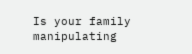Is your family manipulating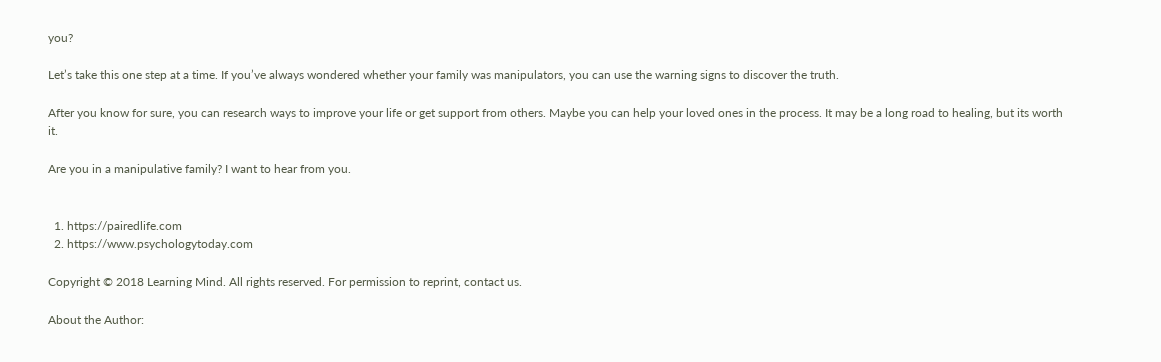you?

Let’s take this one step at a time. If you’ve always wondered whether your family was manipulators, you can use the warning signs to discover the truth.

After you know for sure, you can research ways to improve your life or get support from others. Maybe you can help your loved ones in the process. It may be a long road to healing, but its worth it.

Are you in a manipulative family? I want to hear from you.


  1. https://pairedlife.com
  2. https://www.psychologytoday.com

Copyright © 2018 Learning Mind. All rights reserved. For permission to reprint, contact us.

About the Author: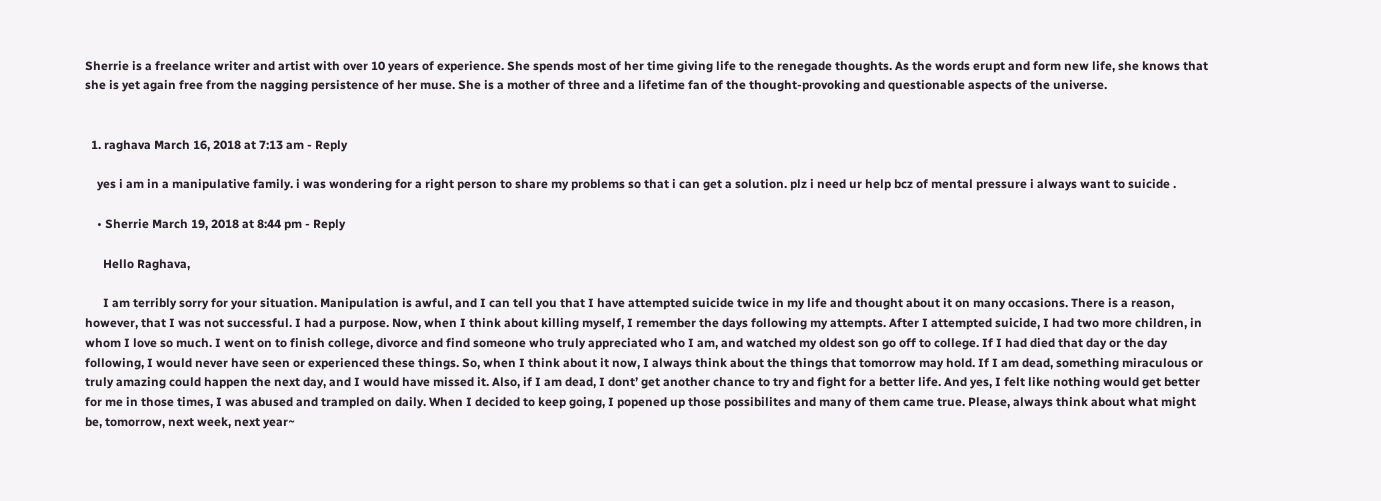Sherrie is a freelance writer and artist with over 10 years of experience. She spends most of her time giving life to the renegade thoughts. As the words erupt and form new life, she knows that she is yet again free from the nagging persistence of her muse. She is a mother of three and a lifetime fan of the thought-provoking and questionable aspects of the universe.


  1. raghava March 16, 2018 at 7:13 am - Reply

    yes i am in a manipulative family. i was wondering for a right person to share my problems so that i can get a solution. plz i need ur help bcz of mental pressure i always want to suicide .

    • Sherrie March 19, 2018 at 8:44 pm - Reply

      Hello Raghava,

      I am terribly sorry for your situation. Manipulation is awful, and I can tell you that I have attempted suicide twice in my life and thought about it on many occasions. There is a reason, however, that I was not successful. I had a purpose. Now, when I think about killing myself, I remember the days following my attempts. After I attempted suicide, I had two more children, in whom I love so much. I went on to finish college, divorce and find someone who truly appreciated who I am, and watched my oldest son go off to college. If I had died that day or the day following, I would never have seen or experienced these things. So, when I think about it now, I always think about the things that tomorrow may hold. If I am dead, something miraculous or truly amazing could happen the next day, and I would have missed it. Also, if I am dead, I dont’ get another chance to try and fight for a better life. And yes, I felt like nothing would get better for me in those times, I was abused and trampled on daily. When I decided to keep going, I popened up those possibilites and many of them came true. Please, always think about what might be, tomorrow, next week, next year~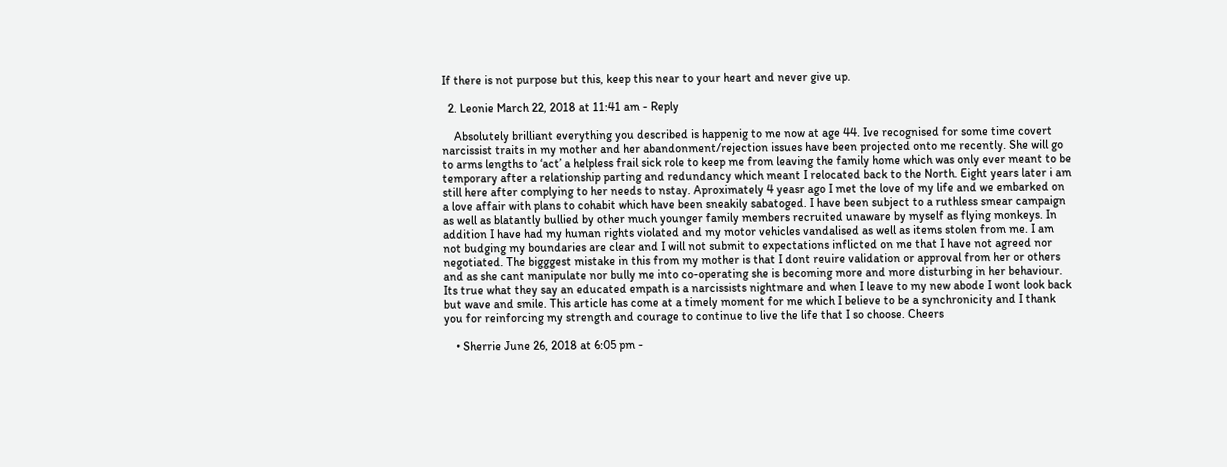If there is not purpose but this, keep this near to your heart and never give up.

  2. Leonie March 22, 2018 at 11:41 am - Reply

    Absolutely brilliant everything you described is happenig to me now at age 44. Ive recognised for some time covert narcissist traits in my mother and her abandonment/rejection issues have been projected onto me recently. She will go to arms lengths to ‘act’ a helpless frail sick role to keep me from leaving the family home which was only ever meant to be temporary after a relationship parting and redundancy which meant I relocated back to the North. Eight years later i am still here after complying to her needs to nstay. Aproximately 4 yeasr ago I met the love of my life and we embarked on a love affair with plans to cohabit which have been sneakily sabatoged. I have been subject to a ruthless smear campaign as well as blatantly bullied by other much younger family members recruited unaware by myself as flying monkeys. In addition I have had my human rights violated and my motor vehicles vandalised as well as items stolen from me. I am not budging my boundaries are clear and I will not submit to expectations inflicted on me that I have not agreed nor negotiated. The bigggest mistake in this from my mother is that I dont reuire validation or approval from her or others and as she cant manipulate nor bully me into co-operating she is becoming more and more disturbing in her behaviour. Its true what they say an educated empath is a narcissists nightmare and when I leave to my new abode I wont look back but wave and smile. This article has come at a timely moment for me which I believe to be a synchronicity and I thank you for reinforcing my strength and courage to continue to live the life that I so choose. Cheers

    • Sherrie June 26, 2018 at 6:05 pm -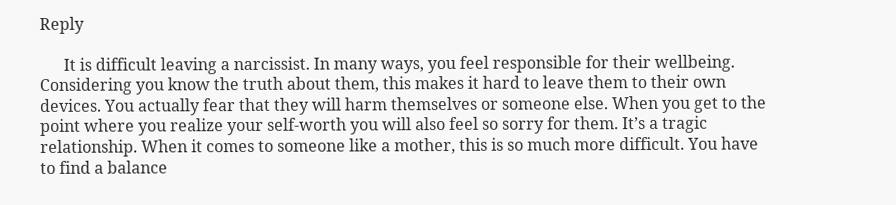Reply

      It is difficult leaving a narcissist. In many ways, you feel responsible for their wellbeing. Considering you know the truth about them, this makes it hard to leave them to their own devices. You actually fear that they will harm themselves or someone else. When you get to the point where you realize your self-worth you will also feel so sorry for them. It’s a tragic relationship. When it comes to someone like a mother, this is so much more difficult. You have to find a balance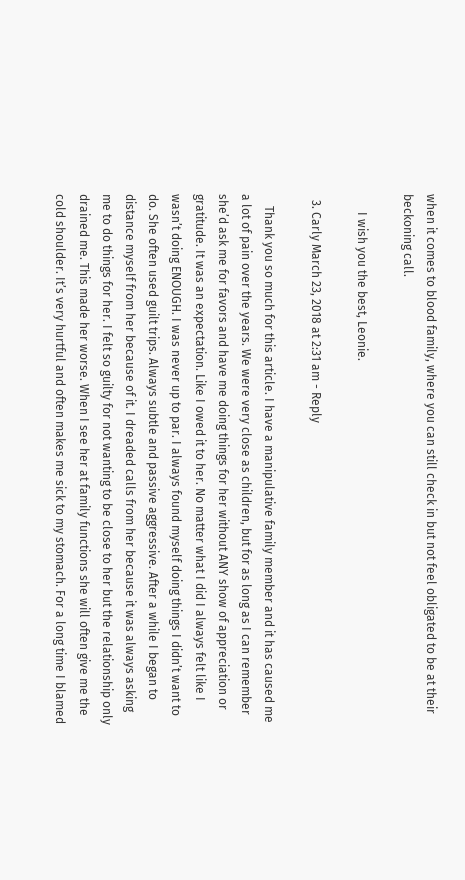when it comes to blood family, where you can still check in but not feel obligated to be at their beckoning call.

      I wish you the best, Leonie.

  3. Carly March 23, 2018 at 2:31 am - Reply

    Thank you so much for this article. I have a manipulative family member and it has caused me a lot of pain over the years. We were very close as children, but for as long as I can remember she’d ask me for favors and have me doing things for her without ANY show of appreciation or gratitude. It was an expectation. Like I owed it to her. No matter what I did I always felt like I wasn’t doing ENOUGH. I was never up to par. I always found myself doing things I didn’t want to do. She often used guilt trips. Always subtle and passive aggressive. After a while I began to distance myself from her because of it. I dreaded calls from her because it was always asking me to do things for her. I felt so guilty for not wanting to be close to her but the relationship only drained me. This made her worse. When I see her at family functions she will often give me the cold shoulder. It’s very hurtful and often makes me sick to my stomach. For a long time I blamed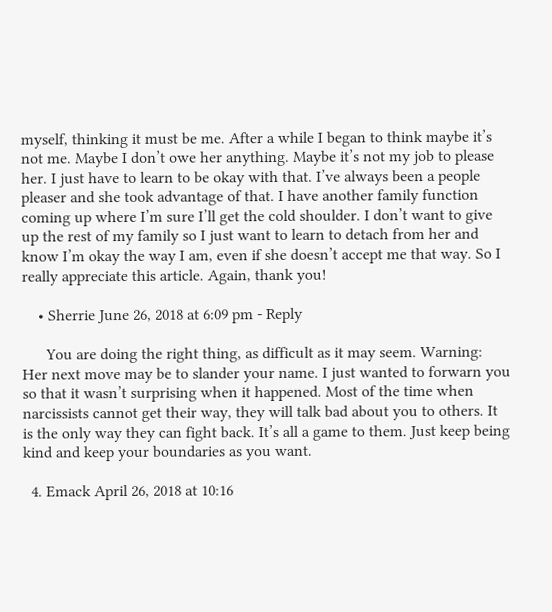myself, thinking it must be me. After a while I began to think maybe it’s not me. Maybe I don’t owe her anything. Maybe it’s not my job to please her. I just have to learn to be okay with that. I’ve always been a people pleaser and she took advantage of that. I have another family function coming up where I’m sure I’ll get the cold shoulder. I don’t want to give up the rest of my family so I just want to learn to detach from her and know I’m okay the way I am, even if she doesn’t accept me that way. So I really appreciate this article. Again, thank you!

    • Sherrie June 26, 2018 at 6:09 pm - Reply

      You are doing the right thing, as difficult as it may seem. Warning: Her next move may be to slander your name. I just wanted to forwarn you so that it wasn’t surprising when it happened. Most of the time when narcissists cannot get their way, they will talk bad about you to others. It is the only way they can fight back. It’s all a game to them. Just keep being kind and keep your boundaries as you want.

  4. Emack April 26, 2018 at 10:16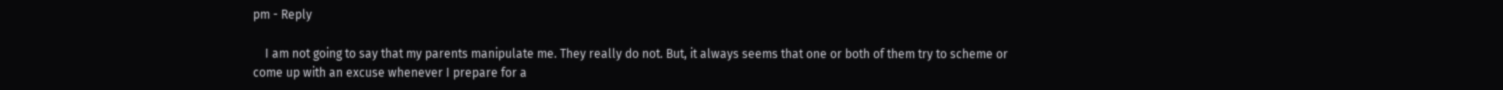pm - Reply

    I am not going to say that my parents manipulate me. They really do not. But, it always seems that one or both of them try to scheme or come up with an excuse whenever I prepare for a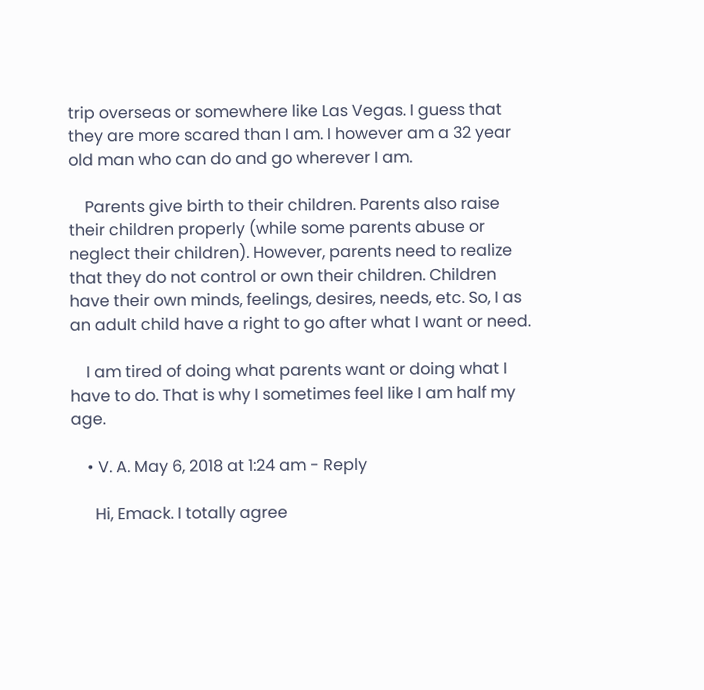trip overseas or somewhere like Las Vegas. I guess that they are more scared than I am. I however am a 32 year old man who can do and go wherever I am.

    Parents give birth to their children. Parents also raise their children properly (while some parents abuse or neglect their children). However, parents need to realize that they do not control or own their children. Children have their own minds, feelings, desires, needs, etc. So, I as an adult child have a right to go after what I want or need.

    I am tired of doing what parents want or doing what I have to do. That is why I sometimes feel like I am half my age.

    • V. A. May 6, 2018 at 1:24 am - Reply

      Hi, Emack. I totally agree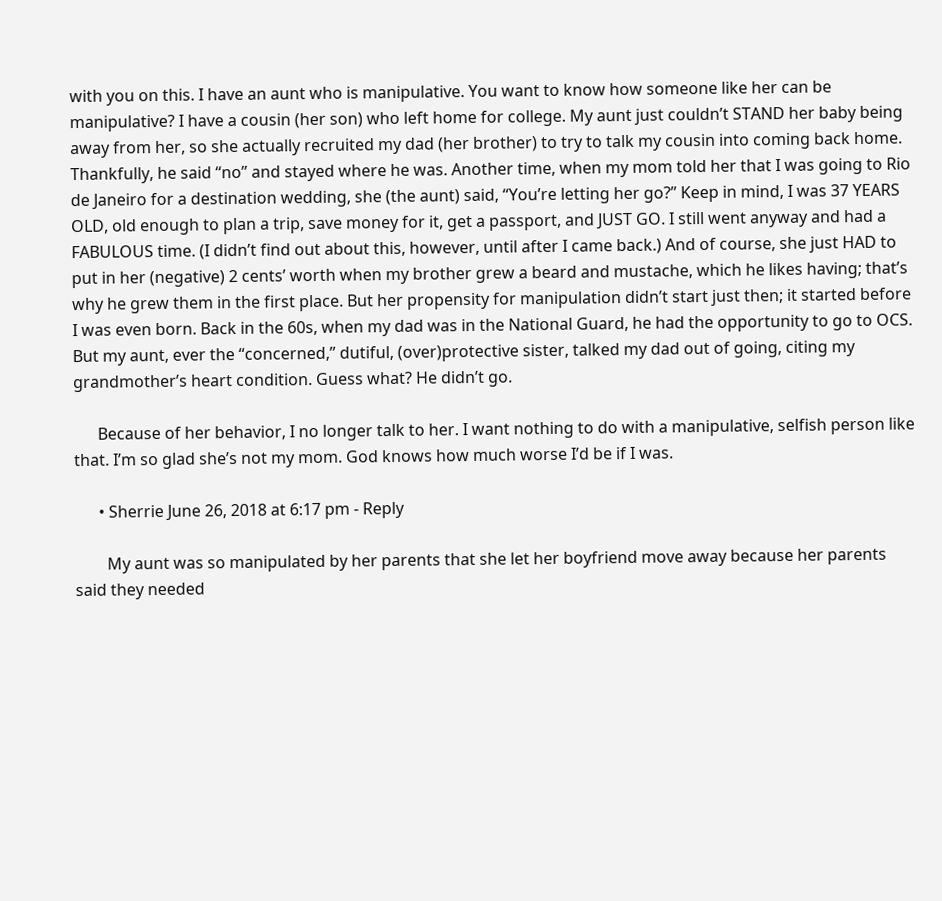with you on this. I have an aunt who is manipulative. You want to know how someone like her can be manipulative? I have a cousin (her son) who left home for college. My aunt just couldn’t STAND her baby being away from her, so she actually recruited my dad (her brother) to try to talk my cousin into coming back home. Thankfully, he said “no” and stayed where he was. Another time, when my mom told her that I was going to Rio de Janeiro for a destination wedding, she (the aunt) said, “You’re letting her go?” Keep in mind, I was 37 YEARS OLD, old enough to plan a trip, save money for it, get a passport, and JUST GO. I still went anyway and had a FABULOUS time. (I didn’t find out about this, however, until after I came back.) And of course, she just HAD to put in her (negative) 2 cents’ worth when my brother grew a beard and mustache, which he likes having; that’s why he grew them in the first place. But her propensity for manipulation didn’t start just then; it started before I was even born. Back in the 60s, when my dad was in the National Guard, he had the opportunity to go to OCS. But my aunt, ever the “concerned,” dutiful, (over)protective sister, talked my dad out of going, citing my grandmother’s heart condition. Guess what? He didn’t go.

      Because of her behavior, I no longer talk to her. I want nothing to do with a manipulative, selfish person like that. I’m so glad she’s not my mom. God knows how much worse I’d be if I was.

      • Sherrie June 26, 2018 at 6:17 pm - Reply

        My aunt was so manipulated by her parents that she let her boyfriend move away because her parents said they needed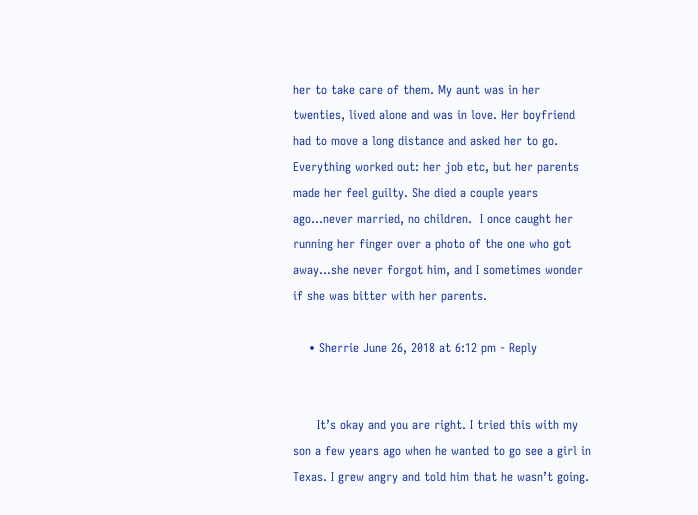her to take care of them. My aunt was in her twenties, lived alone and was in love. Her boyfriend had to move a long distance and asked her to go. Everything worked out: her job etc, but her parents made her feel guilty. She died a couple years ago…never married, no children.  I once caught her running her finger over a photo of the one who got away…she never forgot him, and I sometimes wonder if she was bitter with her parents.

    • Sherrie June 26, 2018 at 6:12 pm - Reply


      It’s okay and you are right. I tried this with my son a few years ago when he wanted to go see a girl in Texas. I grew angry and told him that he wasn’t going.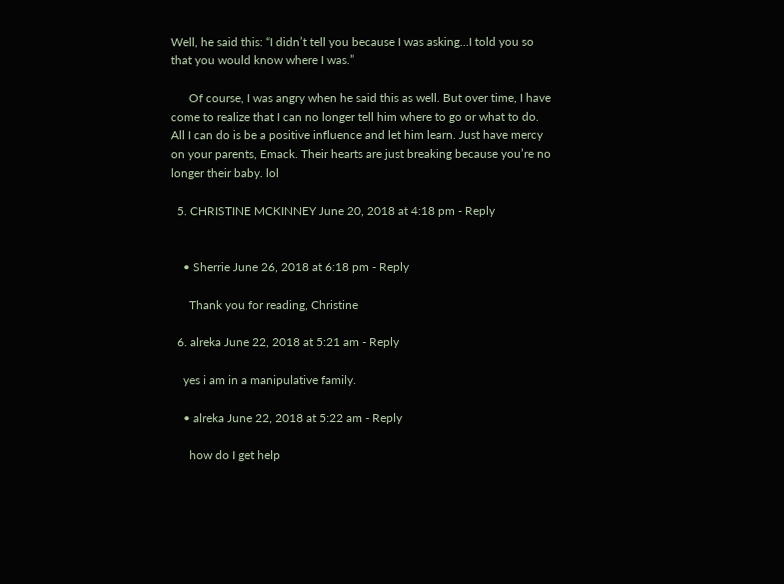Well, he said this: “I didn’t tell you because I was asking…I told you so that you would know where I was.”

      Of course, I was angry when he said this as well. But over time, I have come to realize that I can no longer tell him where to go or what to do. All I can do is be a positive influence and let him learn. Just have mercy on your parents, Emack. Their hearts are just breaking because you’re no longer their baby. lol

  5. CHRISTINE MCKINNEY June 20, 2018 at 4:18 pm - Reply


    • Sherrie June 26, 2018 at 6:18 pm - Reply

      Thank you for reading, Christine

  6. alreka June 22, 2018 at 5:21 am - Reply

    yes i am in a manipulative family.

    • alreka June 22, 2018 at 5:22 am - Reply

      how do I get help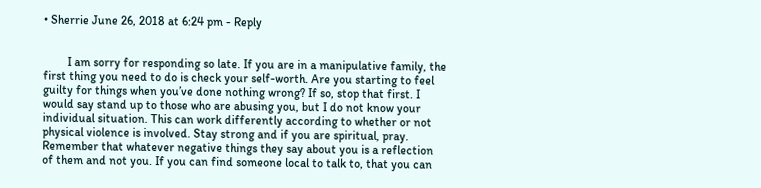• Sherrie June 26, 2018 at 6:24 pm - Reply


        I am sorry for responding so late. If you are in a manipulative family, the first thing you need to do is check your self-worth. Are you starting to feel guilty for things when you’ve done nothing wrong? If so, stop that first. I would say stand up to those who are abusing you, but I do not know your individual situation. This can work differently according to whether or not physical violence is involved. Stay strong and if you are spiritual, pray. Remember that whatever negative things they say about you is a reflection of them and not you. If you can find someone local to talk to, that you can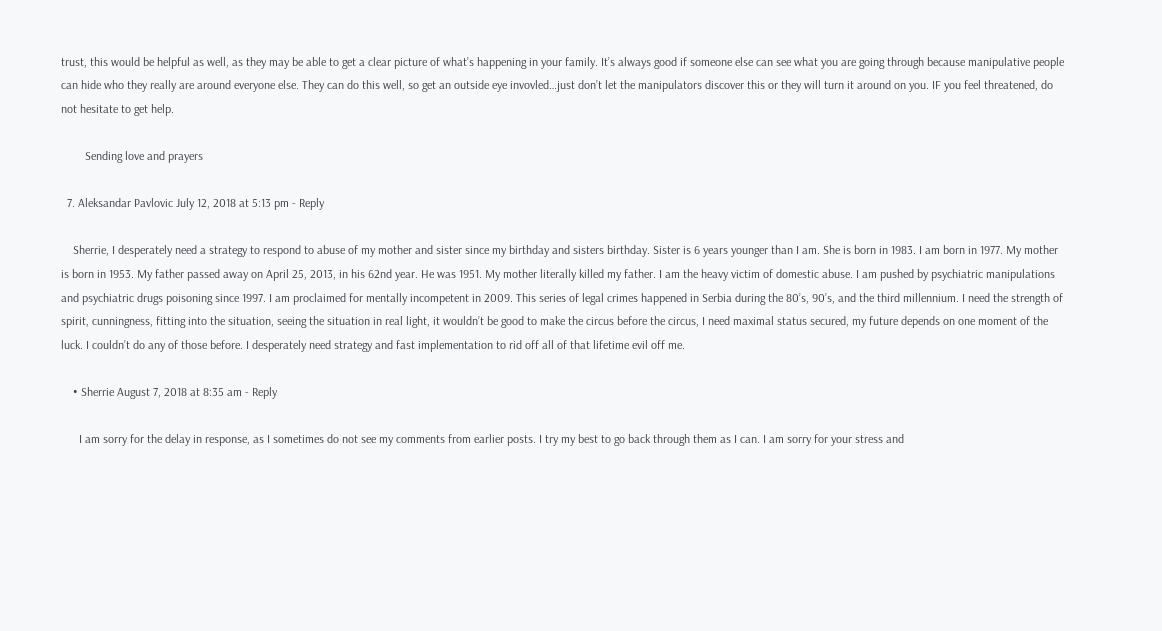trust, this would be helpful as well, as they may be able to get a clear picture of what’s happening in your family. It’s always good if someone else can see what you are going through because manipulative people can hide who they really are around everyone else. They can do this well, so get an outside eye invovled…just don’t let the manipulators discover this or they will turn it around on you. IF you feel threatened, do not hesitate to get help.

        Sending love and prayers

  7. Aleksandar Pavlovic July 12, 2018 at 5:13 pm - Reply

    Sherrie, I desperately need a strategy to respond to abuse of my mother and sister since my birthday and sisters birthday. Sister is 6 years younger than I am. She is born in 1983. I am born in 1977. My mother is born in 1953. My father passed away on April 25, 2013, in his 62nd year. He was 1951. My mother literally killed my father. I am the heavy victim of domestic abuse. I am pushed by psychiatric manipulations and psychiatric drugs poisoning since 1997. I am proclaimed for mentally incompetent in 2009. This series of legal crimes happened in Serbia during the 80’s, 90’s, and the third millennium. I need the strength of spirit, cunningness, fitting into the situation, seeing the situation in real light, it wouldn’t be good to make the circus before the circus, I need maximal status secured, my future depends on one moment of the luck. I couldn’t do any of those before. I desperately need strategy and fast implementation to rid off all of that lifetime evil off me.

    • Sherrie August 7, 2018 at 8:35 am - Reply

      I am sorry for the delay in response, as I sometimes do not see my comments from earlier posts. I try my best to go back through them as I can. I am sorry for your stress and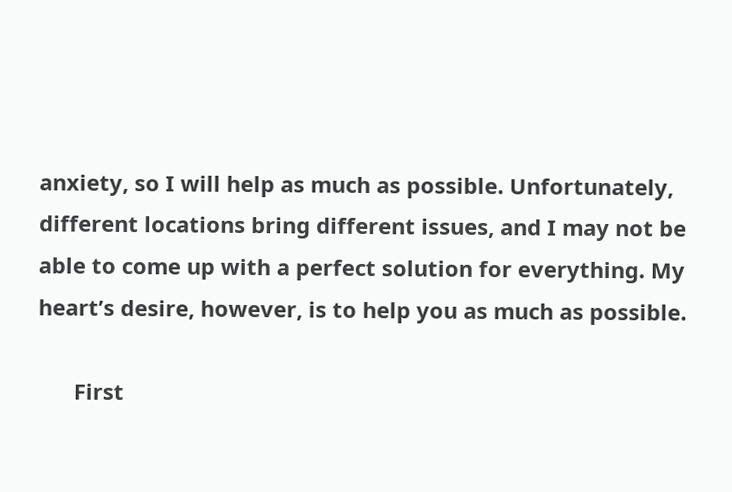anxiety, so I will help as much as possible. Unfortunately, different locations bring different issues, and I may not be able to come up with a perfect solution for everything. My heart’s desire, however, is to help you as much as possible.

      First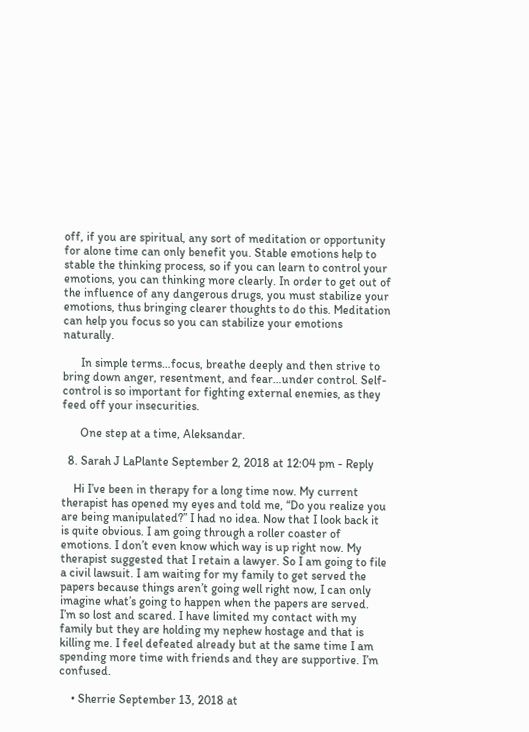off, if you are spiritual, any sort of meditation or opportunity for alone time can only benefit you. Stable emotions help to stable the thinking process, so if you can learn to control your emotions, you can thinking more clearly. In order to get out of the influence of any dangerous drugs, you must stabilize your emotions, thus bringing clearer thoughts to do this. Meditation can help you focus so you can stabilize your emotions naturally.

      In simple terms…focus, breathe deeply and then strive to bring down anger, resentment, and fear…under control. Self-control is so important for fighting external enemies, as they feed off your insecurities.

      One step at a time, Aleksandar.

  8. Sarah J LaPlante September 2, 2018 at 12:04 pm - Reply

    Hi I’ve been in therapy for a long time now. My current therapist has opened my eyes and told me, “Do you realize you are being manipulated?” I had no idea. Now that I look back it is quite obvious. I am going through a roller coaster of emotions. I don’t even know which way is up right now. My therapist suggested that I retain a lawyer. So I am going to file a civil lawsuit. I am waiting for my family to get served the papers because things aren’t going well right now, I can only imagine what’s going to happen when the papers are served. I’m so lost and scared. I have limited my contact with my family but they are holding my nephew hostage and that is killing me. I feel defeated already but at the same time I am spending more time with friends and they are supportive. I’m confused.

    • Sherrie September 13, 2018 at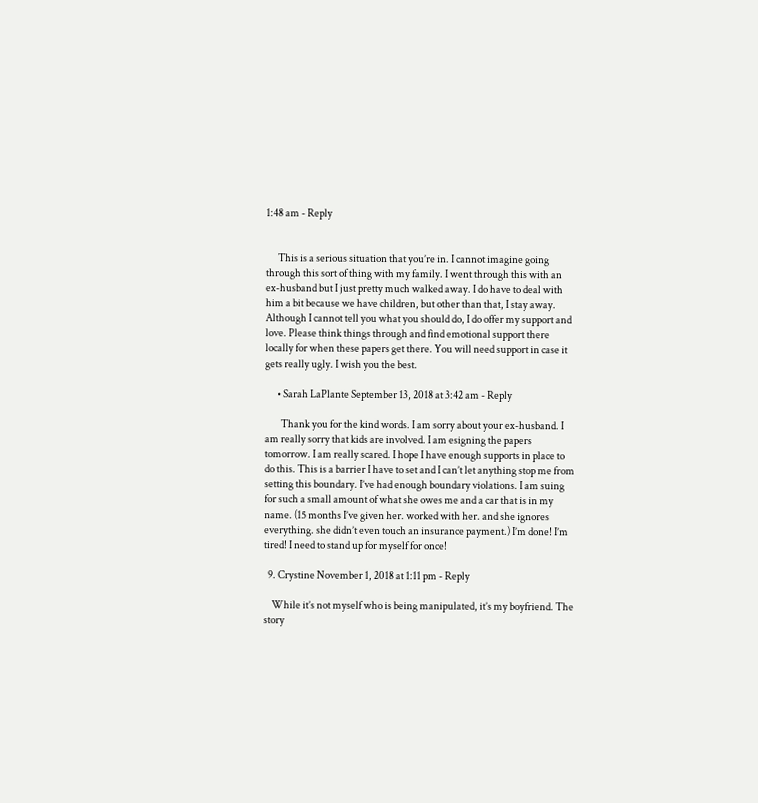1:48 am - Reply


      This is a serious situation that you’re in. I cannot imagine going through this sort of thing with my family. I went through this with an ex-husband but I just pretty much walked away. I do have to deal with him a bit because we have children, but other than that, I stay away. Although I cannot tell you what you should do, I do offer my support and love. Please think things through and find emotional support there locally for when these papers get there. You will need support in case it gets really ugly. I wish you the best.

      • Sarah LaPlante September 13, 2018 at 3:42 am - Reply

        Thank you for the kind words. I am sorry about your ex-husband. I am really sorry that kids are involved. I am esigning the papers tomorrow. I am really scared. I hope I have enough supports in place to do this. This is a barrier I have to set and I can’t let anything stop me from setting this boundary. I’ve had enough boundary violations. I am suing for such a small amount of what she owes me and a car that is in my name. (15 months I’ve given her. worked with her. and she ignores everything. she didn’t even touch an insurance payment.) I’m done! I’m tired! I need to stand up for myself for once!

  9. Crystine November 1, 2018 at 1:11 pm - Reply

    While it’s not myself who is being manipulated, it’s my boyfriend. The story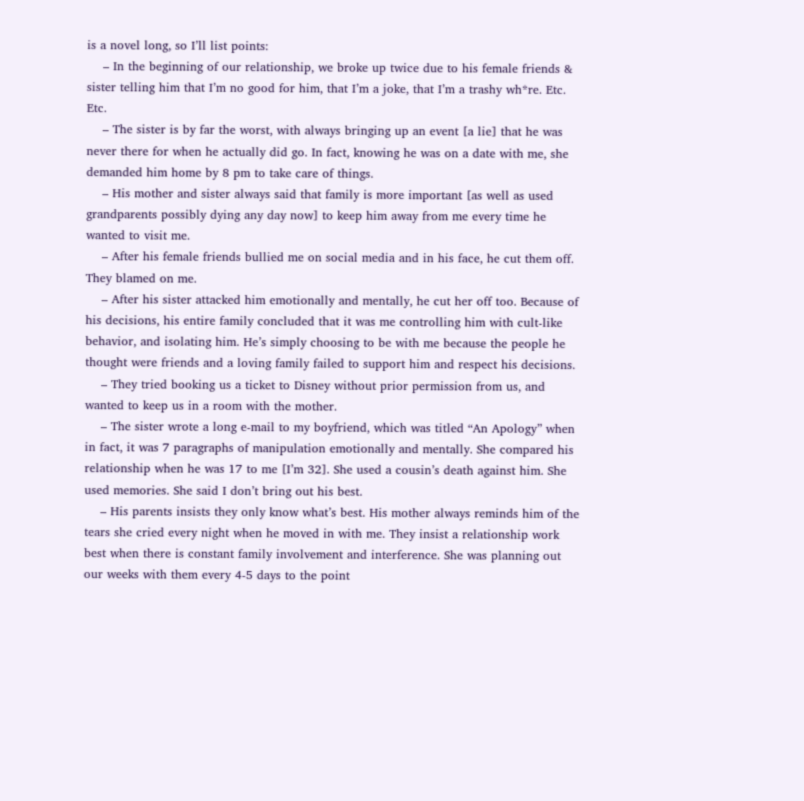is a novel long, so I’ll list points:
    – In the beginning of our relationship, we broke up twice due to his female friends & sister telling him that I’m no good for him, that I’m a joke, that I’m a trashy wh*re. Etc. Etc.
    – The sister is by far the worst, with always bringing up an event [a lie] that he was never there for when he actually did go. In fact, knowing he was on a date with me, she demanded him home by 8 pm to take care of things.
    – His mother and sister always said that family is more important [as well as used grandparents possibly dying any day now] to keep him away from me every time he wanted to visit me.
    – After his female friends bullied me on social media and in his face, he cut them off. They blamed on me.
    – After his sister attacked him emotionally and mentally, he cut her off too. Because of his decisions, his entire family concluded that it was me controlling him with cult-like behavior, and isolating him. He’s simply choosing to be with me because the people he thought were friends and a loving family failed to support him and respect his decisions.
    – They tried booking us a ticket to Disney without prior permission from us, and wanted to keep us in a room with the mother.
    – The sister wrote a long e-mail to my boyfriend, which was titled “An Apology” when in fact, it was 7 paragraphs of manipulation emotionally and mentally. She compared his relationship when he was 17 to me [I’m 32]. She used a cousin’s death against him. She used memories. She said I don’t bring out his best.
    – His parents insists they only know what’s best. His mother always reminds him of the tears she cried every night when he moved in with me. They insist a relationship work best when there is constant family involvement and interference. She was planning out our weeks with them every 4-5 days to the point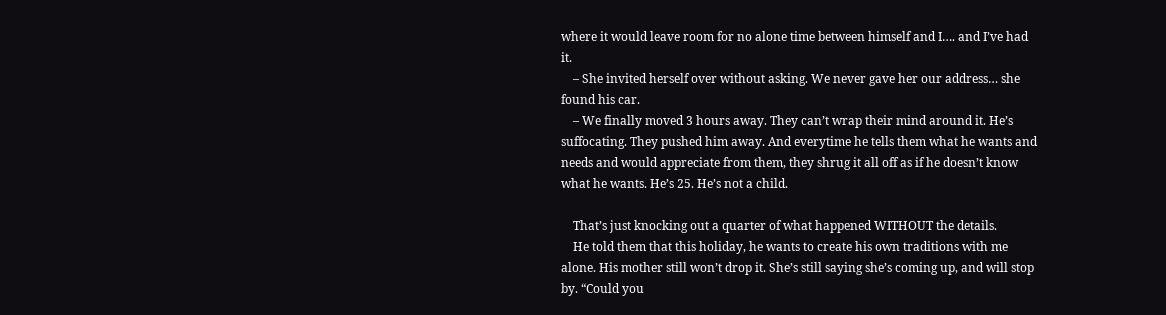where it would leave room for no alone time between himself and I…. and I’ve had it.
    – She invited herself over without asking. We never gave her our address… she found his car.
    – We finally moved 3 hours away. They can’t wrap their mind around it. He’s suffocating. They pushed him away. And everytime he tells them what he wants and needs and would appreciate from them, they shrug it all off as if he doesn’t know what he wants. He’s 25. He’s not a child.

    That’s just knocking out a quarter of what happened WITHOUT the details.
    He told them that this holiday, he wants to create his own traditions with me alone. His mother still won’t drop it. She’s still saying she’s coming up, and will stop by. “Could you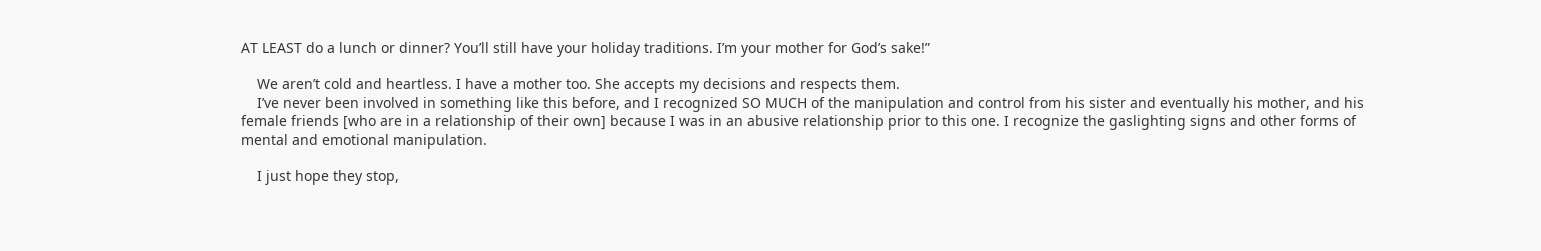AT LEAST do a lunch or dinner? You’ll still have your holiday traditions. I’m your mother for God’s sake!”

    We aren’t cold and heartless. I have a mother too. She accepts my decisions and respects them.
    I’ve never been involved in something like this before, and I recognized SO MUCH of the manipulation and control from his sister and eventually his mother, and his female friends [who are in a relationship of their own] because I was in an abusive relationship prior to this one. I recognize the gaslighting signs and other forms of mental and emotional manipulation.

    I just hope they stop,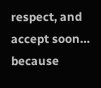respect, and accept soon… because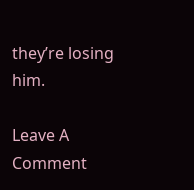they’re losing him.

Leave A Comment